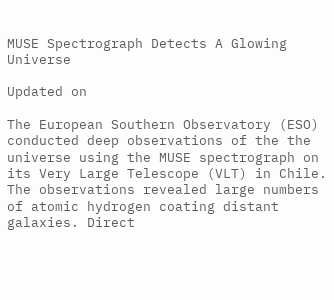MUSE Spectrograph Detects A Glowing Universe

Updated on

The European Southern Observatory (ESO) conducted deep observations of the the universe using the MUSE spectrograph on its Very Large Telescope (VLT) in Chile. The observations revealed large numbers of atomic hydrogen coating distant galaxies. Direct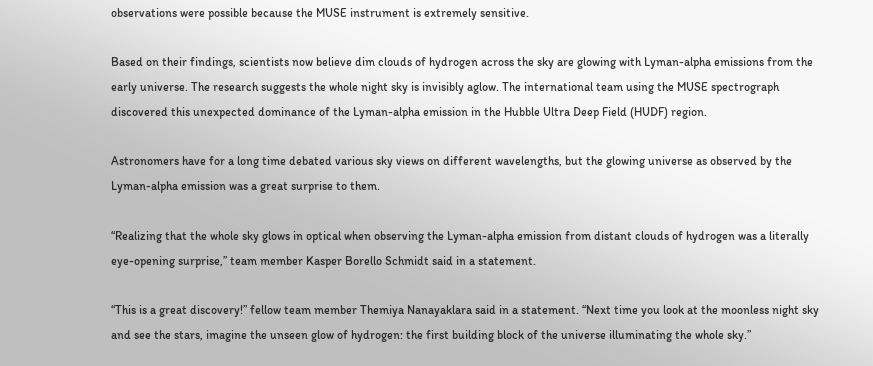observations were possible because the MUSE instrument is extremely sensitive.

Based on their findings, scientists now believe dim clouds of hydrogen across the sky are glowing with Lyman-alpha emissions from the early universe. The research suggests the whole night sky is invisibly aglow. The international team using the MUSE spectrograph discovered this unexpected dominance of the Lyman-alpha emission in the Hubble Ultra Deep Field (HUDF) region.

Astronomers have for a long time debated various sky views on different wavelengths, but the glowing universe as observed by the Lyman-alpha emission was a great surprise to them.

“Realizing that the whole sky glows in optical when observing the Lyman-alpha emission from distant clouds of hydrogen was a literally eye-opening surprise,” team member Kasper Borello Schmidt said in a statement.

“This is a great discovery!” fellow team member Themiya Nanayaklara said in a statement. “Next time you look at the moonless night sky and see the stars, imagine the unseen glow of hydrogen: the first building block of the universe illuminating the whole sky.”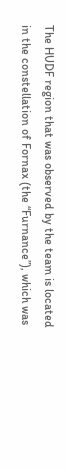The HUDF region that was observed by the team is located in the constellation of Fornax (the “Furnance”), which was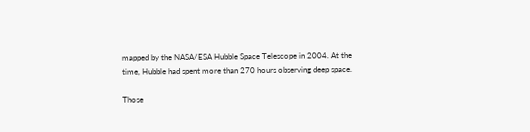mapped by the NASA/ESA Hubble Space Telescope in 2004. At the time, Hubble had spent more than 270 hours observing deep space.

Those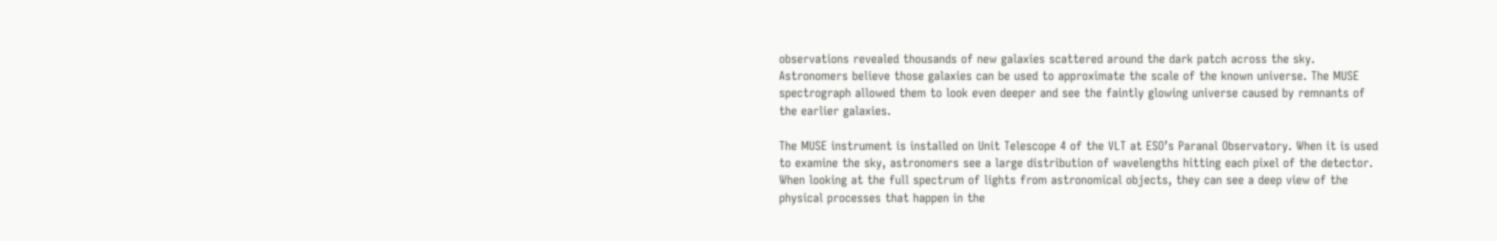observations revealed thousands of new galaxies scattered around the dark patch across the sky. Astronomers believe those galaxies can be used to approximate the scale of the known universe. The MUSE spectrograph allowed them to look even deeper and see the faintly glowing universe caused by remnants of the earlier galaxies.

The MUSE instrument is installed on Unit Telescope 4 of the VLT at ESO’s Paranal Observatory. When it is used to examine the sky, astronomers see a large distribution of wavelengths hitting each pixel of the detector. When looking at the full spectrum of lights from astronomical objects, they can see a deep view of the physical processes that happen in the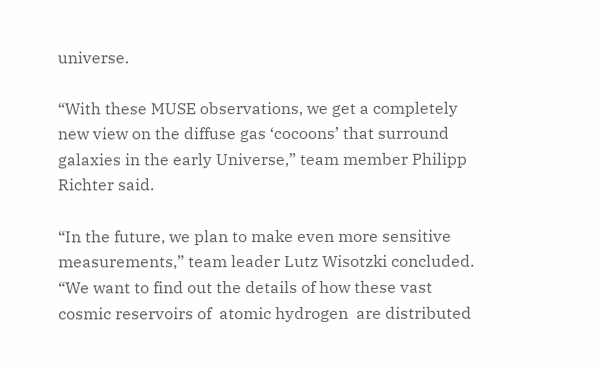universe.

“With these MUSE observations, we get a completely new view on the diffuse gas ‘cocoons’ that surround galaxies in the early Universe,” team member Philipp Richter said.

“In the future, we plan to make even more sensitive measurements,” team leader Lutz Wisotzki concluded. “We want to find out the details of how these vast cosmic reservoirs of  atomic hydrogen  are distributed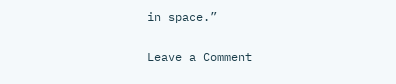in space.”

Leave a Comment